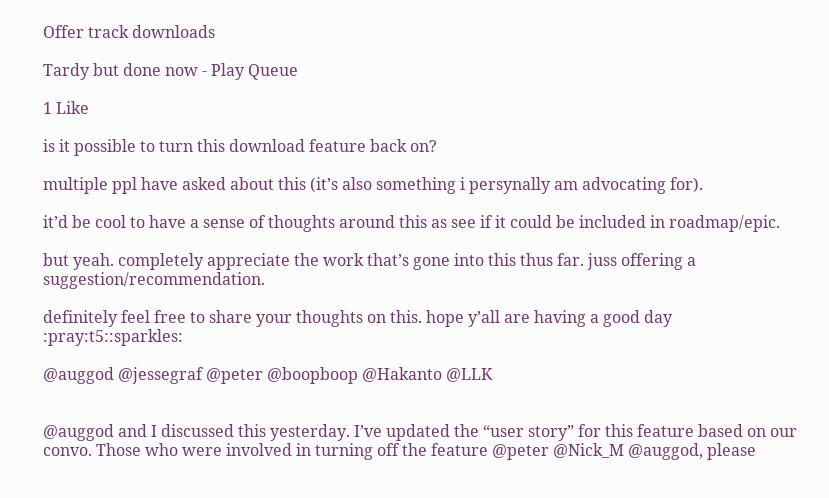Offer track downloads

Tardy but done now - Play Queue

1 Like

is it possible to turn this download feature back on?

multiple ppl have asked about this (it’s also something i persynally am advocating for).

it’d be cool to have a sense of thoughts around this as see if it could be included in roadmap/epic.

but yeah. completely appreciate the work that’s gone into this thus far. juss offering a suggestion/recommendation.

definitely feel free to share your thoughts on this. hope y’all are having a good day :pray:t5::sparkles:

@auggod @jessegraf @peter @boopboop @Hakanto @LLK


@auggod and I discussed this yesterday. I’ve updated the “user story” for this feature based on our convo. Those who were involved in turning off the feature @peter @Nick_M @auggod, please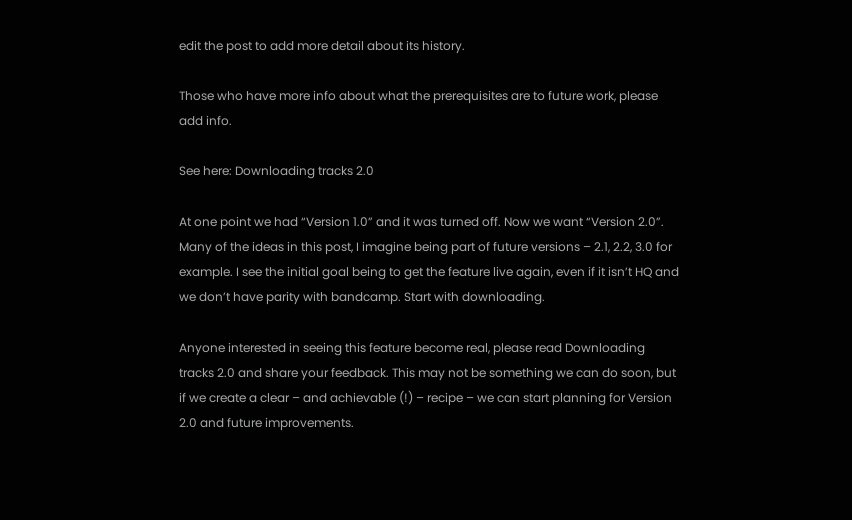edit the post to add more detail about its history.

Those who have more info about what the prerequisites are to future work, please add info.

See here: Downloading tracks 2.0

At one point we had “Version 1.0” and it was turned off. Now we want “Version 2.0”. Many of the ideas in this post, I imagine being part of future versions – 2.1, 2.2, 3.0 for example. I see the initial goal being to get the feature live again, even if it isn’t HQ and we don’t have parity with bandcamp. Start with downloading.

Anyone interested in seeing this feature become real, please read Downloading tracks 2.0 and share your feedback. This may not be something we can do soon, but if we create a clear – and achievable (!) – recipe – we can start planning for Version 2.0 and future improvements.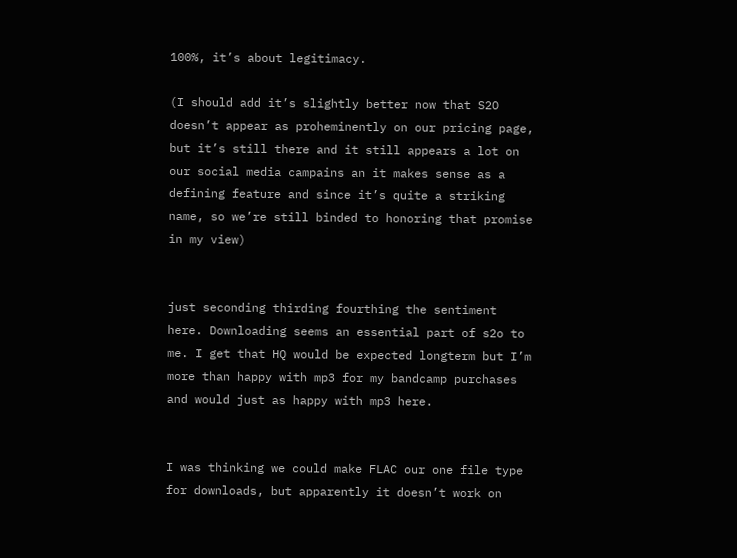100%, it’s about legitimacy.

(I should add it’s slightly better now that S2O doesn’t appear as proheminently on our pricing page, but it’s still there and it still appears a lot on our social media campains an it makes sense as a defining feature and since it’s quite a striking name, so we’re still binded to honoring that promise in my view)


just seconding thirding fourthing the sentiment here. Downloading seems an essential part of s2o to me. I get that HQ would be expected longterm but I’m more than happy with mp3 for my bandcamp purchases and would just as happy with mp3 here.


I was thinking we could make FLAC our one file type for downloads, but apparently it doesn’t work on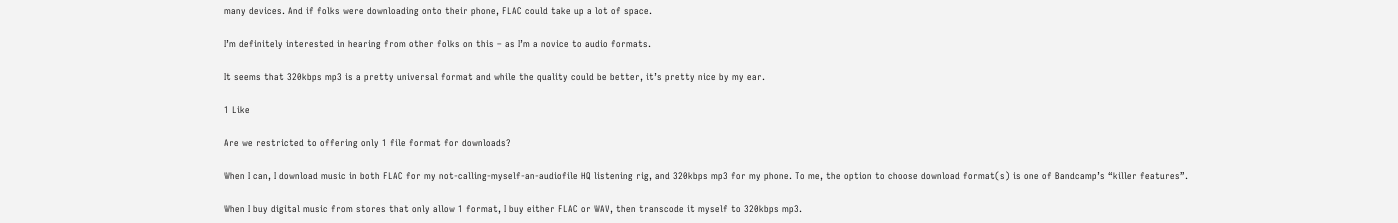many devices. And if folks were downloading onto their phone, FLAC could take up a lot of space.

I’m definitely interested in hearing from other folks on this – as I’m a novice to audio formats.

It seems that 320kbps mp3 is a pretty universal format and while the quality could be better, it’s pretty nice by my ear.

1 Like

Are we restricted to offering only 1 file format for downloads?

When I can, I download music in both FLAC for my not-calling-myself-an-audiofile HQ listening rig, and 320kbps mp3 for my phone. To me, the option to choose download format(s) is one of Bandcamp’s “killer features”.

When I buy digital music from stores that only allow 1 format, I buy either FLAC or WAV, then transcode it myself to 320kbps mp3.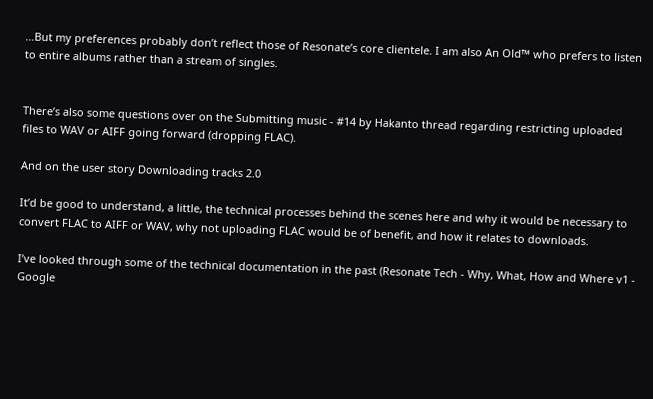…But my preferences probably don’t reflect those of Resonate’s core clientele. I am also An Old™ who prefers to listen to entire albums rather than a stream of singles.


There’s also some questions over on the Submitting music - #14 by Hakanto thread regarding restricting uploaded files to WAV or AIFF going forward (dropping FLAC).

And on the user story Downloading tracks 2.0

It’d be good to understand, a little, the technical processes behind the scenes here and why it would be necessary to convert FLAC to AIFF or WAV, why not uploading FLAC would be of benefit, and how it relates to downloads.

I’ve looked through some of the technical documentation in the past (Resonate Tech - Why, What, How and Where v1 - Google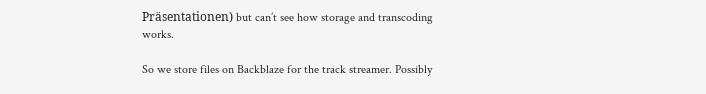Präsentationen) but can’t see how storage and transcoding works.

So we store files on Backblaze for the track streamer. Possibly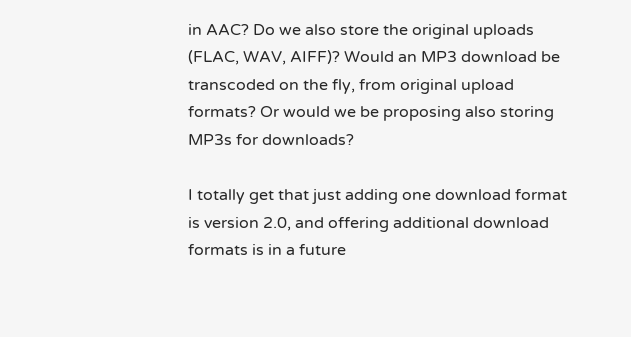in AAC? Do we also store the original uploads (FLAC, WAV, AIFF)? Would an MP3 download be transcoded on the fly, from original upload formats? Or would we be proposing also storing MP3s for downloads?

I totally get that just adding one download format is version 2.0, and offering additional download formats is in a future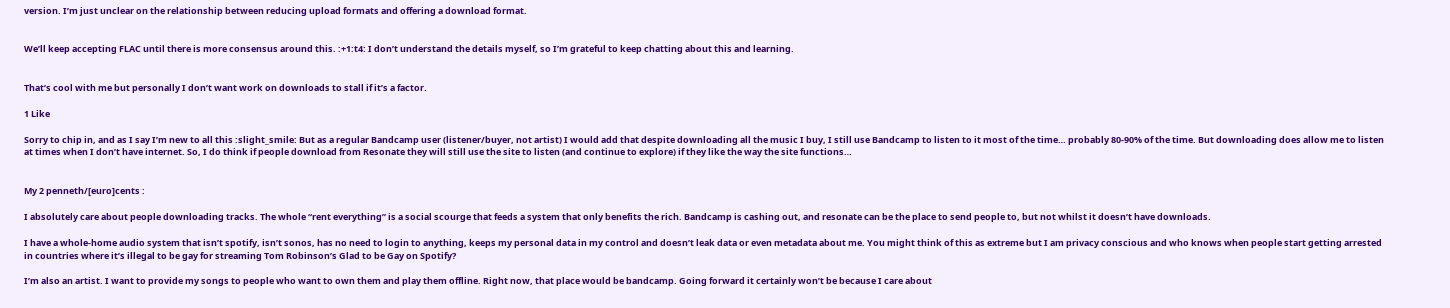version. I’m just unclear on the relationship between reducing upload formats and offering a download format.


We’ll keep accepting FLAC until there is more consensus around this. :+1:t4: I don’t understand the details myself, so I’m grateful to keep chatting about this and learning.


That’s cool with me but personally I don’t want work on downloads to stall if it’s a factor.

1 Like

Sorry to chip in, and as I say I’m new to all this :slight_smile: But as a regular Bandcamp user (listener/buyer, not artist) I would add that despite downloading all the music I buy, I still use Bandcamp to listen to it most of the time… probably 80-90% of the time. But downloading does allow me to listen at times when I don’t have internet. So, I do think if people download from Resonate they will still use the site to listen (and continue to explore) if they like the way the site functions…


My 2 penneth/[euro]cents :

I absolutely care about people downloading tracks. The whole “rent everything” is a social scourge that feeds a system that only benefits the rich. Bandcamp is cashing out, and resonate can be the place to send people to, but not whilst it doesn’t have downloads.

I have a whole-home audio system that isn’t spotify, isn’t sonos, has no need to login to anything, keeps my personal data in my control and doesn’t leak data or even metadata about me. You might think of this as extreme but I am privacy conscious and who knows when people start getting arrested in countries where it’s illegal to be gay for streaming Tom Robinson’s Glad to be Gay on Spotify?

I’m also an artist. I want to provide my songs to people who want to own them and play them offline. Right now, that place would be bandcamp. Going forward it certainly won’t be because I care about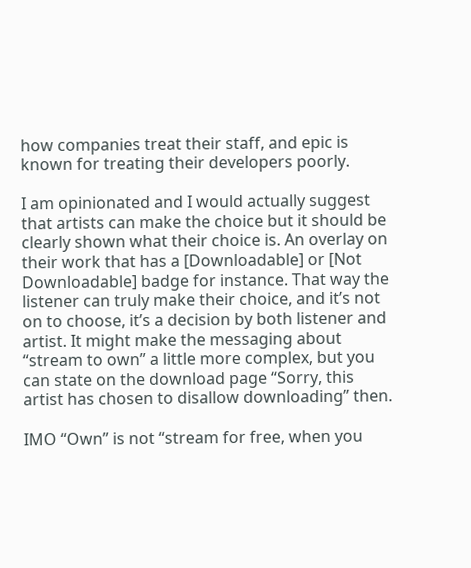how companies treat their staff, and epic is known for treating their developers poorly.

I am opinionated and I would actually suggest that artists can make the choice but it should be clearly shown what their choice is. An overlay on their work that has a [Downloadable] or [Not Downloadable] badge for instance. That way the listener can truly make their choice, and it’s not on to choose, it’s a decision by both listener and artist. It might make the messaging about “stream to own” a little more complex, but you can state on the download page “Sorry, this artist has chosen to disallow downloading” then.

IMO “Own” is not “stream for free, when you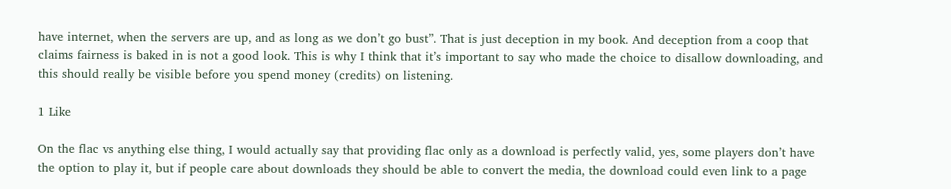have internet, when the servers are up, and as long as we don’t go bust”. That is just deception in my book. And deception from a coop that claims fairness is baked in is not a good look. This is why I think that it’s important to say who made the choice to disallow downloading, and this should really be visible before you spend money (credits) on listening.

1 Like

On the flac vs anything else thing, I would actually say that providing flac only as a download is perfectly valid, yes, some players don’t have the option to play it, but if people care about downloads they should be able to convert the media, the download could even link to a page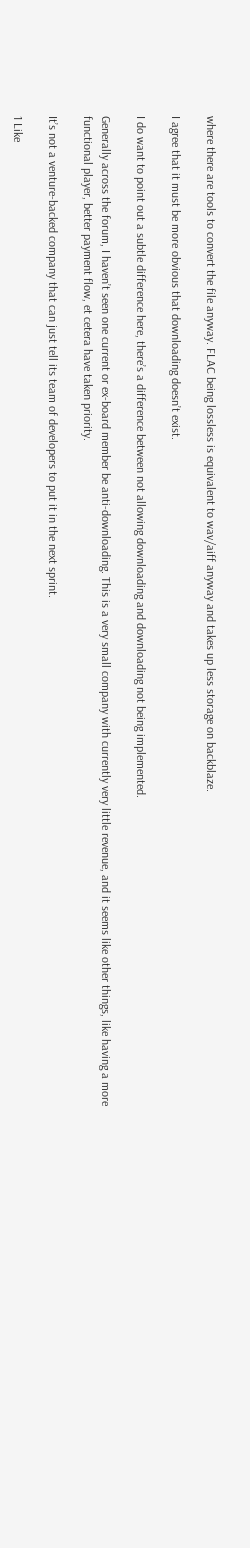where there are tools to convert the file anyway. FLAC being lossless is equivalent to wav/aiff anyway and takes up less storage on backblaze.

I agree that it must be more obvious that downloading doesn’t exist.

I do want to point out a subtle difference here, there’s a difference between not allowing downloading and downloading not being implemented.

Generally across the forum, I haven’t seen one current or ex-board member be anti-downloading. This is a very small company with currently very little revenue, and it seems like other things, like having a more functional player, better payment flow, et cetera have taken priority.

It’s not a venture-backed company that can just tell its team of developers to put it in the next sprint.

1 Like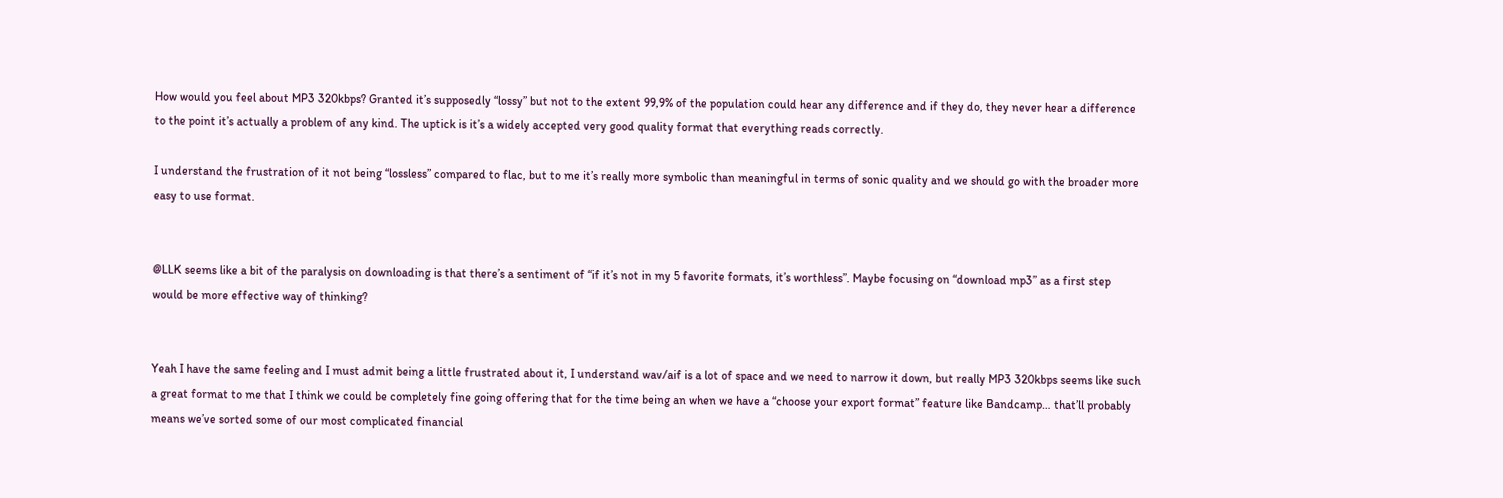How would you feel about MP3 320kbps? Granted it’s supposedly “lossy” but not to the extent 99,9% of the population could hear any difference and if they do, they never hear a difference to the point it’s actually a problem of any kind. The uptick is it’s a widely accepted very good quality format that everything reads correctly.

I understand the frustration of it not being “lossless” compared to flac, but to me it’s really more symbolic than meaningful in terms of sonic quality and we should go with the broader more easy to use format.


@LLK seems like a bit of the paralysis on downloading is that there’s a sentiment of “if it’s not in my 5 favorite formats, it’s worthless”. Maybe focusing on “download mp3” as a first step would be more effective way of thinking?


Yeah I have the same feeling and I must admit being a little frustrated about it, I understand wav/aif is a lot of space and we need to narrow it down, but really MP3 320kbps seems like such a great format to me that I think we could be completely fine going offering that for the time being an when we have a “choose your export format” feature like Bandcamp… that’ll probably means we’ve sorted some of our most complicated financial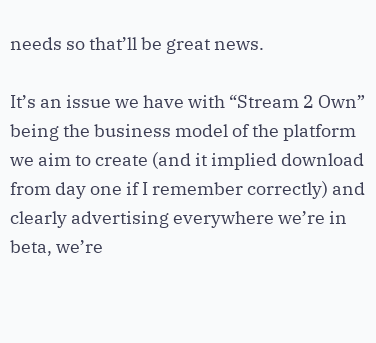needs so that’ll be great news.

It’s an issue we have with “Stream 2 Own” being the business model of the platform we aim to create (and it implied download from day one if I remember correctly) and clearly advertising everywhere we’re in beta, we’re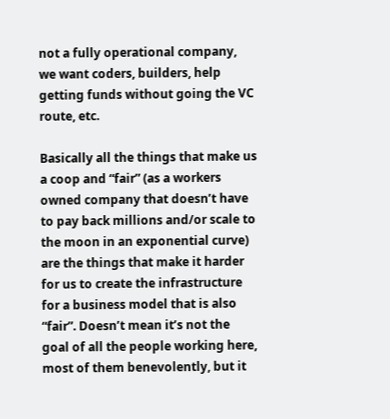not a fully operational company, we want coders, builders, help getting funds without going the VC route, etc.

Basically all the things that make us a coop and “fair” (as a workers owned company that doesn’t have to pay back millions and/or scale to the moon in an exponential curve) are the things that make it harder for us to create the infrastructure for a business model that is also “fair”. Doesn’t mean it’s not the goal of all the people working here, most of them benevolently, but it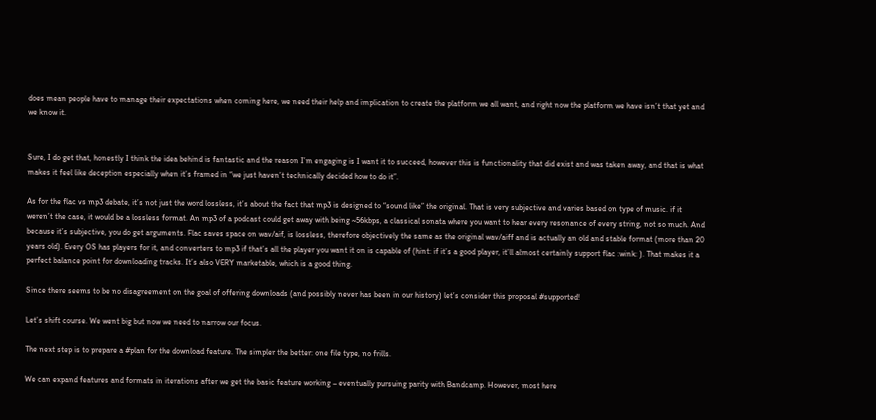does mean people have to manage their expectations when coming here, we need their help and implication to create the platform we all want, and right now the platform we have isn’t that yet and we know it.


Sure, I do get that, honestly I think the idea behind is fantastic and the reason I’m engaging is I want it to succeed, however this is functionality that did exist and was taken away, and that is what makes it feel like deception especially when it’s framed in “we just haven’t technically decided how to do it”.

As for the flac vs mp3 debate, it’s not just the word lossless, it’s about the fact that mp3 is designed to “sound like” the original. That is very subjective and varies based on type of music. if it weren’t the case, it would be a lossless format. An mp3 of a podcast could get away with being ~56kbps, a classical sonata where you want to hear every resonance of every string, not so much. And because it’s subjective, you do get arguments. Flac saves space on wav/aif, is lossless, therefore objectively the same as the original wav/aiff and is actually an old and stable format (more than 20 years old). Every OS has players for it, and converters to mp3 if that’s all the player you want it on is capable of (hint: if it’s a good player, it’ll almost certainly support flac :wink: ). That makes it a perfect balance point for downloading tracks. It’s also VERY marketable, which is a good thing.

Since there seems to be no disagreement on the goal of offering downloads (and possibly never has been in our history) let’s consider this proposal #supported!

Let’s shift course. We went big but now we need to narrow our focus.

The next step is to prepare a #plan for the download feature. The simpler the better: one file type, no frills.

We can expand features and formats in iterations after we get the basic feature working – eventually pursuing parity with Bandcamp. However, most here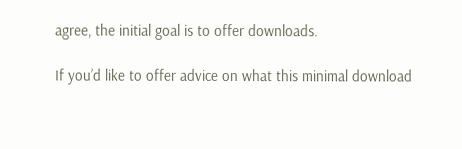agree, the initial goal is to offer downloads.

If you’d like to offer advice on what this minimal download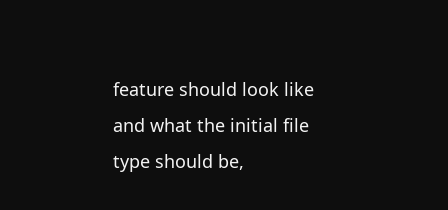feature should look like and what the initial file type should be,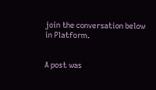join the conversation below in Platform.


A post was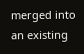merged into an existing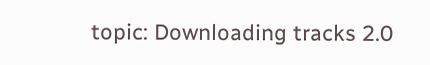topic: Downloading tracks 2.0